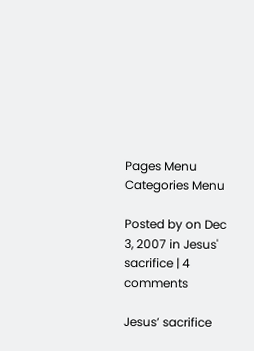Pages Menu
Categories Menu

Posted by on Dec 3, 2007 in Jesus' sacrifice | 4 comments

Jesus’ sacrifice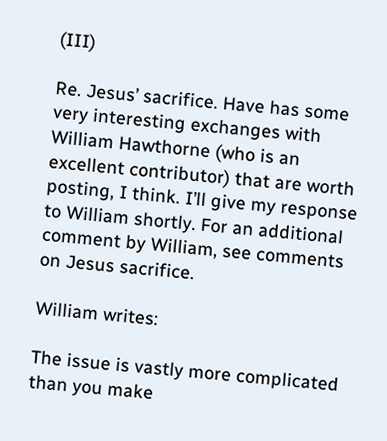(III)

Re. Jesus’ sacrifice. Have has some very interesting exchanges with William Hawthorne (who is an excellent contributor) that are worth posting, I think. I’ll give my response to William shortly. For an additional comment by William, see comments on Jesus sacrifice.

William writes:

The issue is vastly more complicated than you make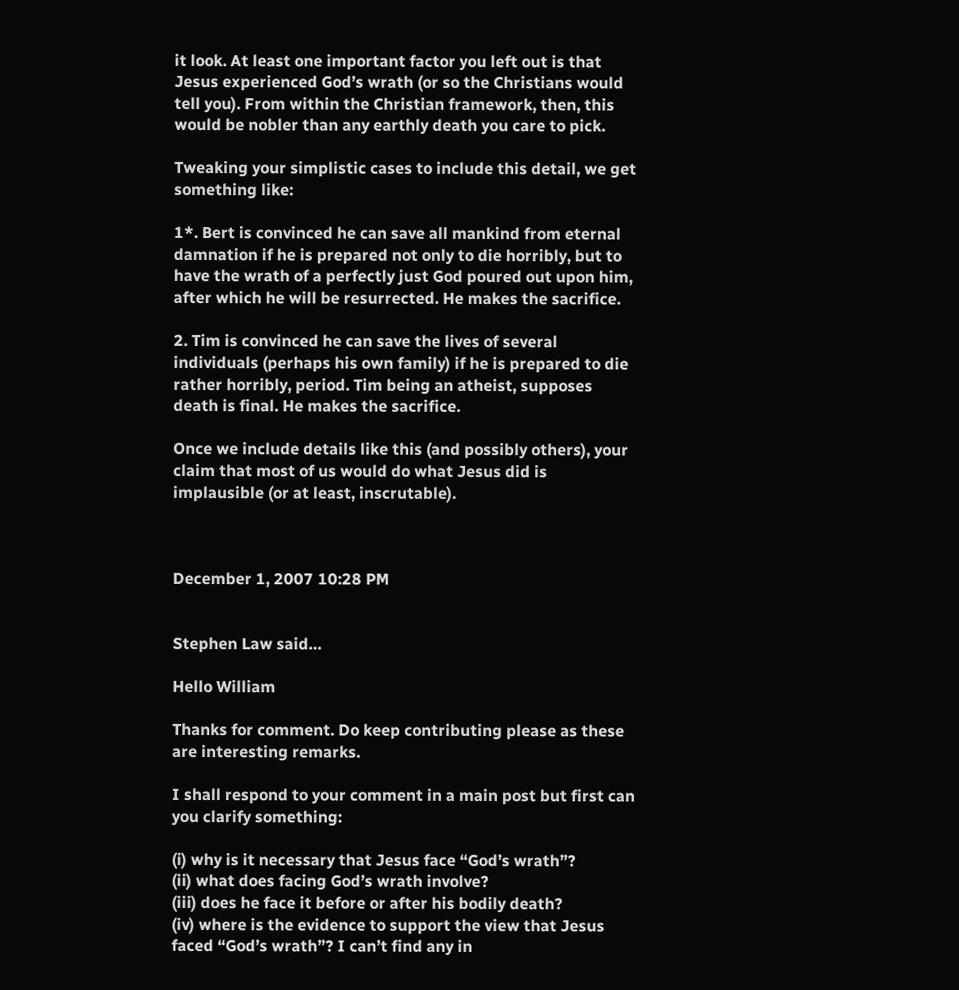it look. At least one important factor you left out is that Jesus experienced God’s wrath (or so the Christians would tell you). From within the Christian framework, then, this would be nobler than any earthly death you care to pick.

Tweaking your simplistic cases to include this detail, we get something like:

1*. Bert is convinced he can save all mankind from eternal damnation if he is prepared not only to die horribly, but to have the wrath of a perfectly just God poured out upon him, after which he will be resurrected. He makes the sacrifice.

2. Tim is convinced he can save the lives of several individuals (perhaps his own family) if he is prepared to die rather horribly, period. Tim being an atheist, supposes death is final. He makes the sacrifice.

Once we include details like this (and possibly others), your claim that most of us would do what Jesus did is implausible (or at least, inscrutable).



December 1, 2007 10:28 PM


Stephen Law said…

Hello William

Thanks for comment. Do keep contributing please as these are interesting remarks.

I shall respond to your comment in a main post but first can you clarify something:

(i) why is it necessary that Jesus face “God’s wrath”?
(ii) what does facing God’s wrath involve?
(iii) does he face it before or after his bodily death?
(iv) where is the evidence to support the view that Jesus faced “God’s wrath”? I can’t find any in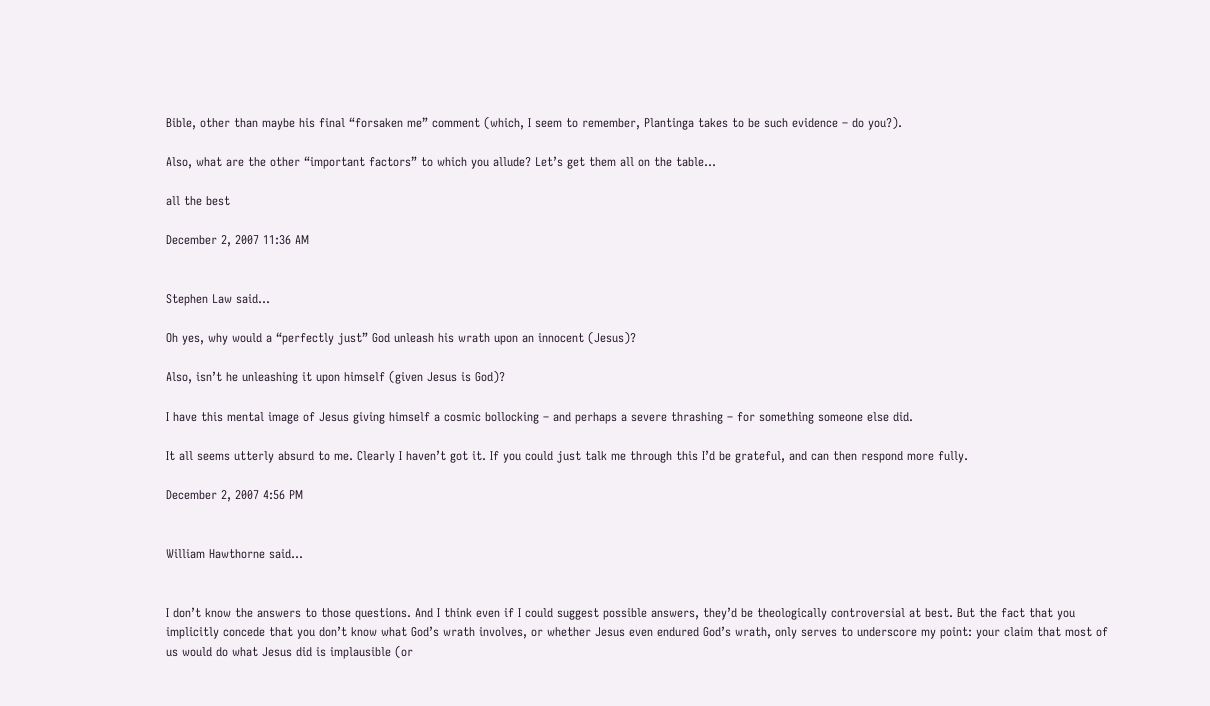Bible, other than maybe his final “forsaken me” comment (which, I seem to remember, Plantinga takes to be such evidence – do you?).

Also, what are the other “important factors” to which you allude? Let’s get them all on the table…

all the best

December 2, 2007 11:36 AM


Stephen Law said…

Oh yes, why would a “perfectly just” God unleash his wrath upon an innocent (Jesus)?

Also, isn’t he unleashing it upon himself (given Jesus is God)?

I have this mental image of Jesus giving himself a cosmic bollocking – and perhaps a severe thrashing – for something someone else did.

It all seems utterly absurd to me. Clearly I haven’t got it. If you could just talk me through this I’d be grateful, and can then respond more fully.

December 2, 2007 4:56 PM


William Hawthorne said…


I don’t know the answers to those questions. And I think even if I could suggest possible answers, they’d be theologically controversial at best. But the fact that you implicitly concede that you don’t know what God’s wrath involves, or whether Jesus even endured God’s wrath, only serves to underscore my point: your claim that most of us would do what Jesus did is implausible (or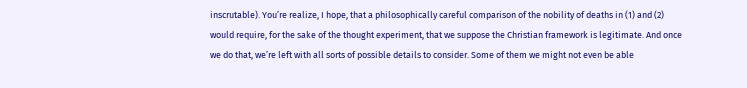inscrutable). You’re realize, I hope, that a philosophically careful comparison of the nobility of deaths in (1) and (2) would require, for the sake of the thought experiment, that we suppose the Christian framework is legitimate. And once we do that, we’re left with all sorts of possible details to consider. Some of them we might not even be able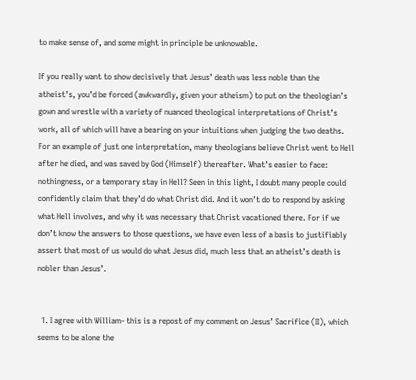to make sense of, and some might in principle be unknowable.

If you really want to show decisively that Jesus’ death was less noble than the atheist’s, you’d be forced (awkwardly, given your atheism) to put on the theologian’s gown and wrestle with a variety of nuanced theological interpretations of Christ’s work, all of which will have a bearing on your intuitions when judging the two deaths. For an example of just one interpretation, many theologians believe Christ went to Hell after he died, and was saved by God (Himself) thereafter. What’s easier to face: nothingness, or a temporary stay in Hell? Seen in this light, I doubt many people could confidently claim that they’d do what Christ did. And it won’t do to respond by asking what Hell involves, and why it was necessary that Christ vacationed there. For if we don’t know the answers to those questions, we have even less of a basis to justifiably assert that most of us would do what Jesus did, much less that an atheist’s death is nobler than Jesus’.


  1. I agree with William- this is a repost of my comment on Jesus’ Sacrifice (II), which seems to be alone the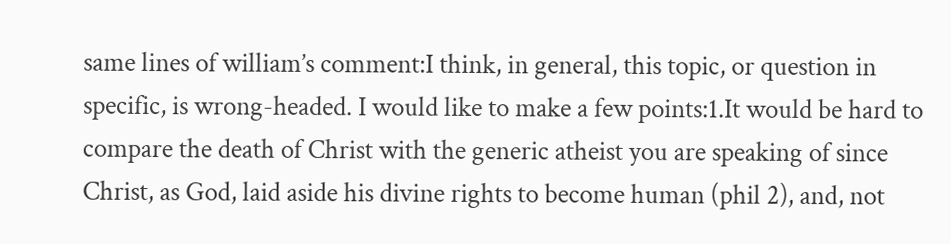same lines of william’s comment:I think, in general, this topic, or question in specific, is wrong-headed. I would like to make a few points:1.It would be hard to compare the death of Christ with the generic atheist you are speaking of since Christ, as God, laid aside his divine rights to become human (phil 2), and, not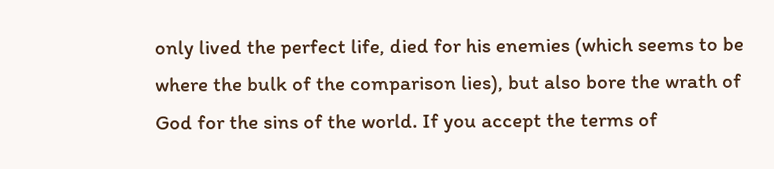only lived the perfect life, died for his enemies (which seems to be where the bulk of the comparison lies), but also bore the wrath of God for the sins of the world. If you accept the terms of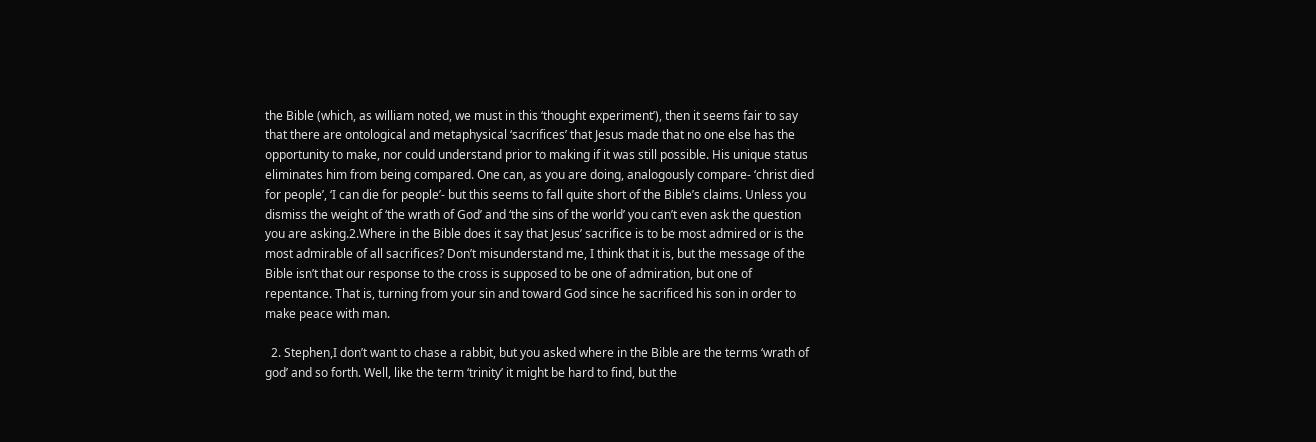the Bible (which, as william noted, we must in this ‘thought experiment’), then it seems fair to say that there are ontological and metaphysical ‘sacrifices’ that Jesus made that no one else has the opportunity to make, nor could understand prior to making if it was still possible. His unique status eliminates him from being compared. One can, as you are doing, analogously compare- ‘christ died for people’, ‘I can die for people’- but this seems to fall quite short of the Bible’s claims. Unless you dismiss the weight of ‘the wrath of God’ and ‘the sins of the world’ you can’t even ask the question you are asking.2.Where in the Bible does it say that Jesus’ sacrifice is to be most admired or is the most admirable of all sacrifices? Don’t misunderstand me, I think that it is, but the message of the Bible isn’t that our response to the cross is supposed to be one of admiration, but one of repentance. That is, turning from your sin and toward God since he sacrificed his son in order to make peace with man.

  2. Stephen,I don’t want to chase a rabbit, but you asked where in the Bible are the terms ‘wrath of god’ and so forth. Well, like the term ‘trinity’ it might be hard to find, but the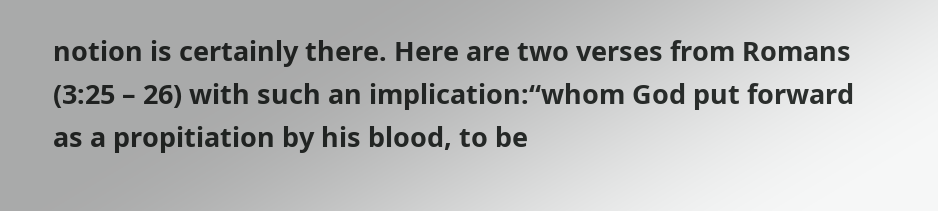notion is certainly there. Here are two verses from Romans (3:25 – 26) with such an implication:“whom God put forward as a propitiation by his blood, to be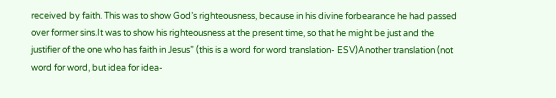received by faith. This was to show God’s righteousness, because in his divine forbearance he had passed over former sins.It was to show his righteousness at the present time, so that he might be just and the justifier of the one who has faith in Jesus” (this is a word for word translation- ESV)Another translation (not word for word, but idea for idea-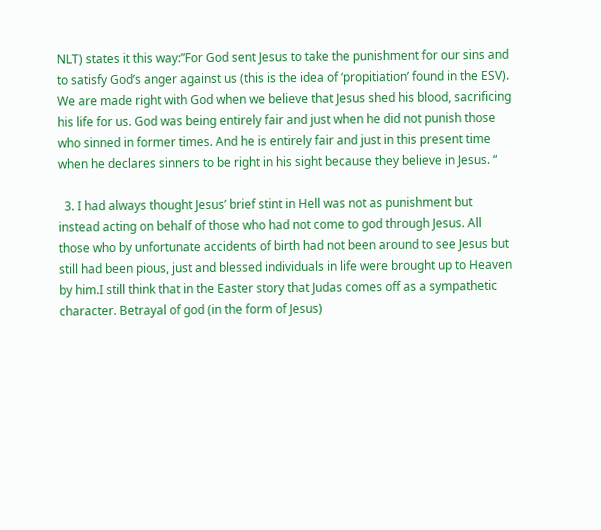NLT) states it this way:”For God sent Jesus to take the punishment for our sins and to satisfy God’s anger against us (this is the idea of ‘propitiation’ found in the ESV). We are made right with God when we believe that Jesus shed his blood, sacrificing his life for us. God was being entirely fair and just when he did not punish those who sinned in former times. And he is entirely fair and just in this present time when he declares sinners to be right in his sight because they believe in Jesus. “

  3. I had always thought Jesus’ brief stint in Hell was not as punishment but instead acting on behalf of those who had not come to god through Jesus. All those who by unfortunate accidents of birth had not been around to see Jesus but still had been pious, just and blessed individuals in life were brought up to Heaven by him.I still think that in the Easter story that Judas comes off as a sympathetic character. Betrayal of god (in the form of Jesus)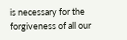is necessary for the forgiveness of all our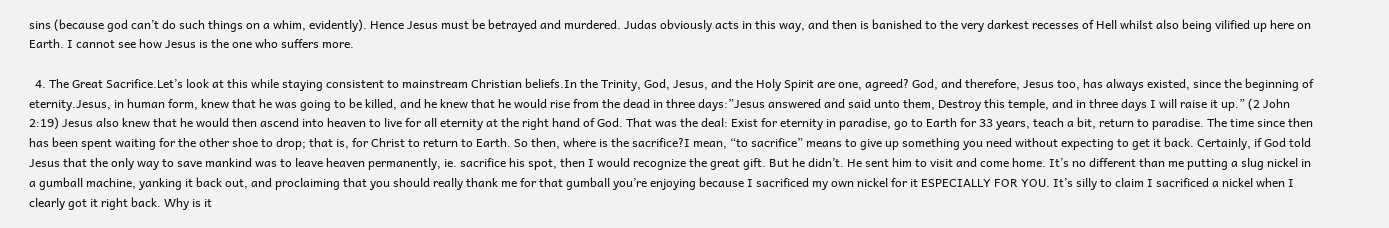sins (because god can’t do such things on a whim, evidently). Hence Jesus must be betrayed and murdered. Judas obviously acts in this way, and then is banished to the very darkest recesses of Hell whilst also being vilified up here on Earth. I cannot see how Jesus is the one who suffers more.

  4. The Great Sacrifice.Let’s look at this while staying consistent to mainstream Christian beliefs.In the Trinity, God, Jesus, and the Holy Spirit are one, agreed? God, and therefore, Jesus too, has always existed, since the beginning of eternity.Jesus, in human form, knew that he was going to be killed, and he knew that he would rise from the dead in three days:”Jesus answered and said unto them, Destroy this temple, and in three days I will raise it up.” (2 John 2:19) Jesus also knew that he would then ascend into heaven to live for all eternity at the right hand of God. That was the deal: Exist for eternity in paradise, go to Earth for 33 years, teach a bit, return to paradise. The time since then has been spent waiting for the other shoe to drop; that is, for Christ to return to Earth. So then, where is the sacrifice?I mean, “to sacrifice” means to give up something you need without expecting to get it back. Certainly, if God told Jesus that the only way to save mankind was to leave heaven permanently, ie. sacrifice his spot, then I would recognize the great gift. But he didn’t. He sent him to visit and come home. It’s no different than me putting a slug nickel in a gumball machine, yanking it back out, and proclaiming that you should really thank me for that gumball you’re enjoying because I sacrificed my own nickel for it ESPECIALLY FOR YOU. It’s silly to claim I sacrificed a nickel when I clearly got it right back. Why is it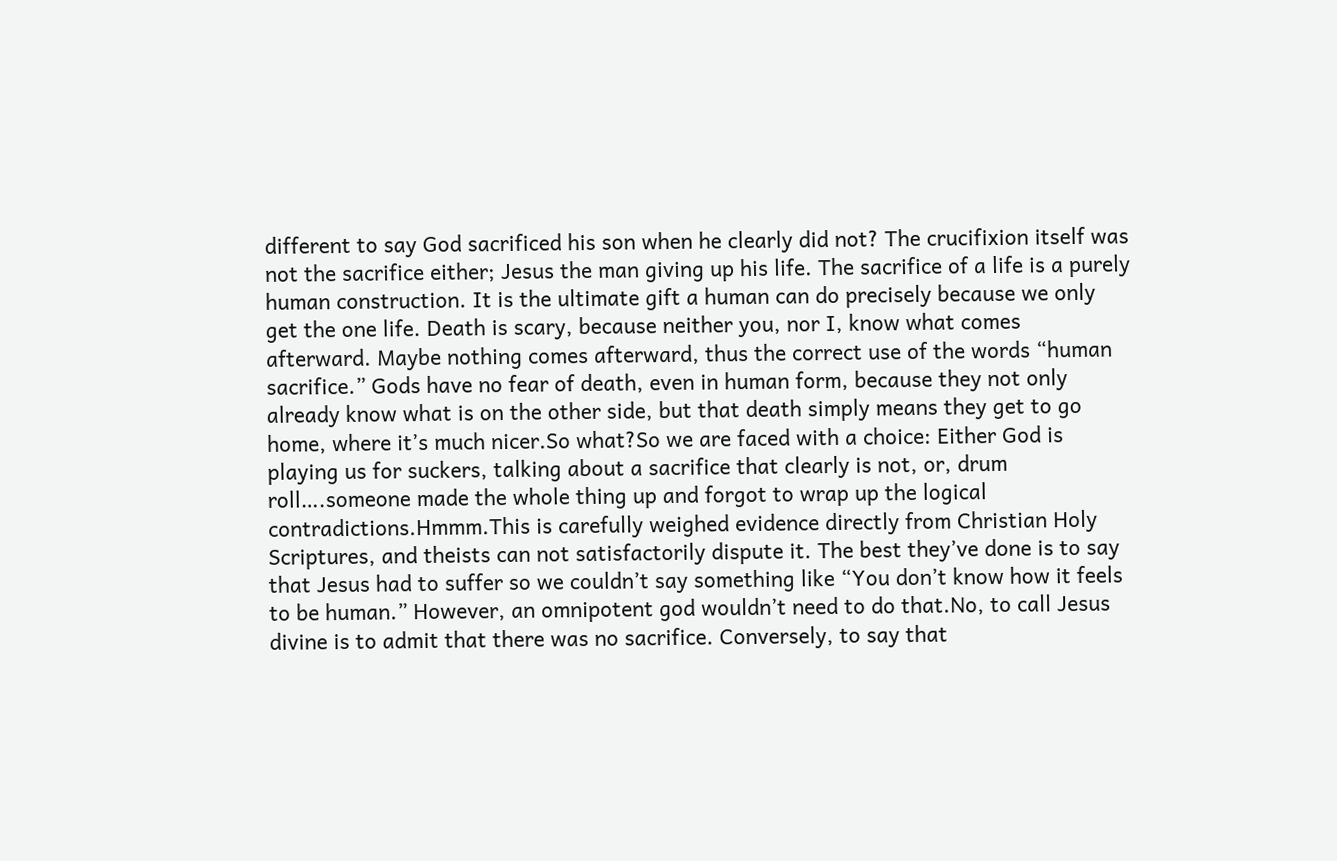different to say God sacrificed his son when he clearly did not? The crucifixion itself was not the sacrifice either; Jesus the man giving up his life. The sacrifice of a life is a purely human construction. It is the ultimate gift a human can do precisely because we only get the one life. Death is scary, because neither you, nor I, know what comes afterward. Maybe nothing comes afterward, thus the correct use of the words “human sacrifice.” Gods have no fear of death, even in human form, because they not only already know what is on the other side, but that death simply means they get to go home, where it’s much nicer.So what?So we are faced with a choice: Either God is playing us for suckers, talking about a sacrifice that clearly is not, or, drum roll….someone made the whole thing up and forgot to wrap up the logical contradictions.Hmmm.This is carefully weighed evidence directly from Christian Holy Scriptures, and theists can not satisfactorily dispute it. The best they’ve done is to say that Jesus had to suffer so we couldn’t say something like “You don’t know how it feels to be human.” However, an omnipotent god wouldn’t need to do that.No, to call Jesus divine is to admit that there was no sacrifice. Conversely, to say that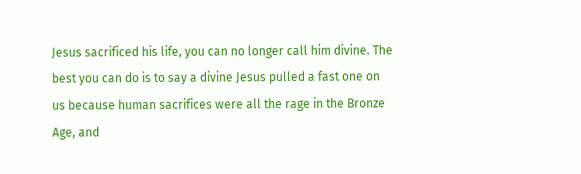Jesus sacrificed his life, you can no longer call him divine. The best you can do is to say a divine Jesus pulled a fast one on us because human sacrifices were all the rage in the Bronze Age, and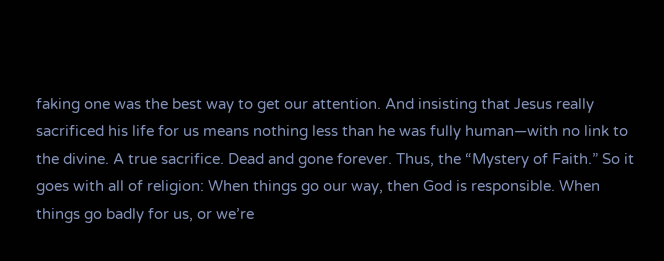faking one was the best way to get our attention. And insisting that Jesus really sacrificed his life for us means nothing less than he was fully human—with no link to the divine. A true sacrifice. Dead and gone forever. Thus, the “Mystery of Faith.” So it goes with all of religion: When things go our way, then God is responsible. When things go badly for us, or we’re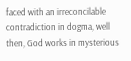faced with an irreconcilable contradiction in dogma, well then, God works in mysterious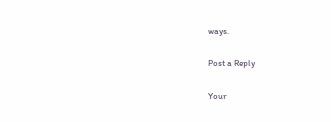ways.

Post a Reply

Your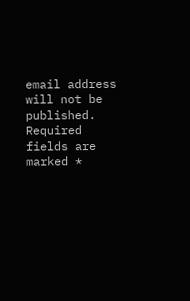email address will not be published. Required fields are marked *